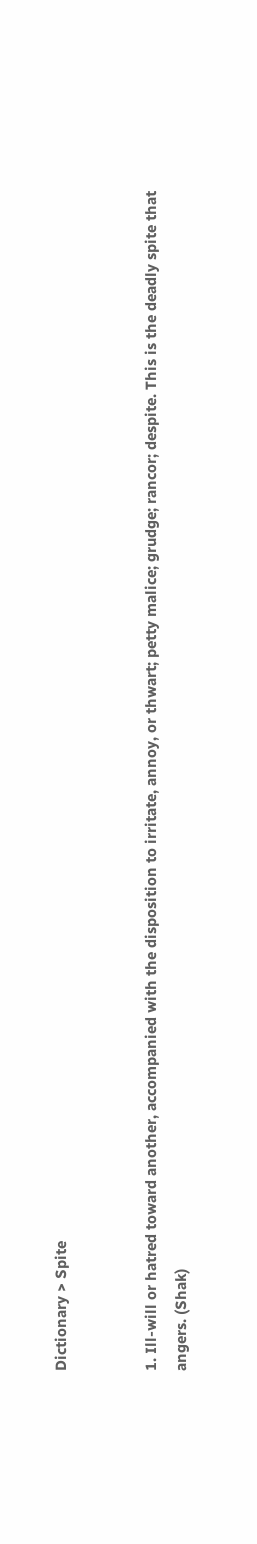Dictionary > Spite


1. Ill-will or hatred toward another, accompanied with the disposition to irritate, annoy, or thwart; petty malice; grudge; rancor; despite. This is the deadly spite that angers. (Shak)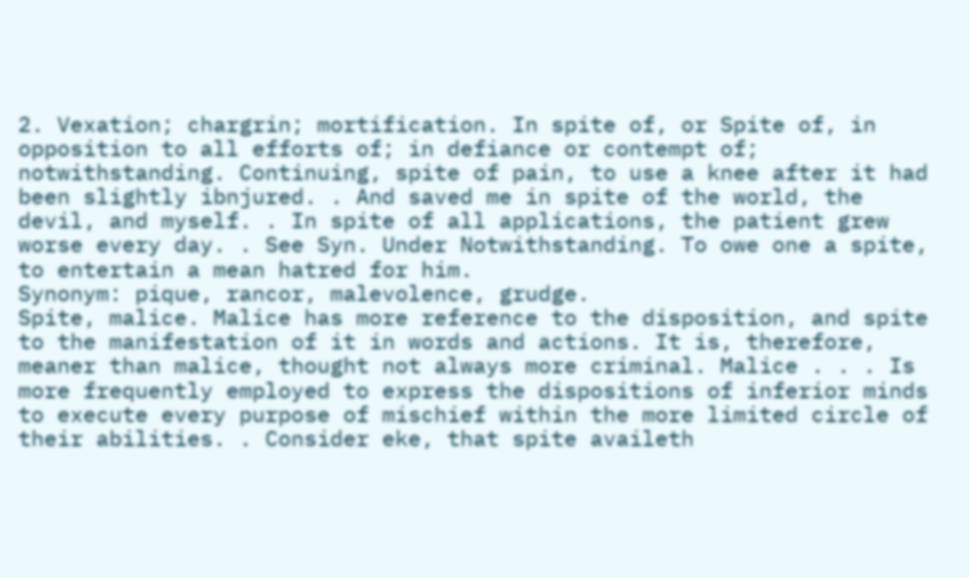2. Vexation; chargrin; mortification. In spite of, or Spite of, in opposition to all efforts of; in defiance or contempt of; notwithstanding. Continuing, spite of pain, to use a knee after it had been slightly ibnjured. . And saved me in spite of the world, the devil, and myself. . In spite of all applications, the patient grew worse every day. . See Syn. Under Notwithstanding. To owe one a spite, to entertain a mean hatred for him.
Synonym: pique, rancor, malevolence, grudge.
Spite, malice. Malice has more reference to the disposition, and spite to the manifestation of it in words and actions. It is, therefore, meaner than malice, thought not always more criminal. Malice . . . Is more frequently employed to express the dispositions of inferior minds to execute every purpose of mischief within the more limited circle of their abilities. . Consider eke, that spite availeth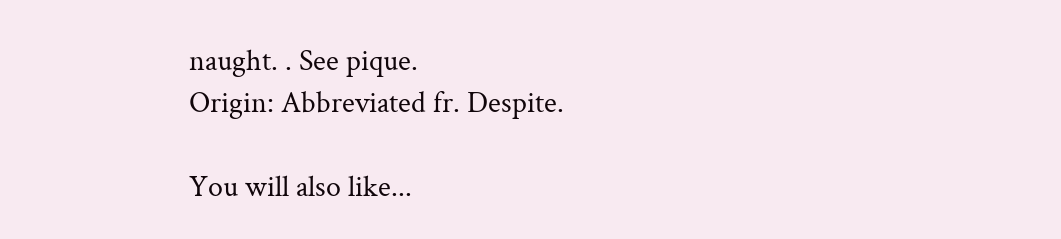naught. . See pique.
Origin: Abbreviated fr. Despite.

You will also like...